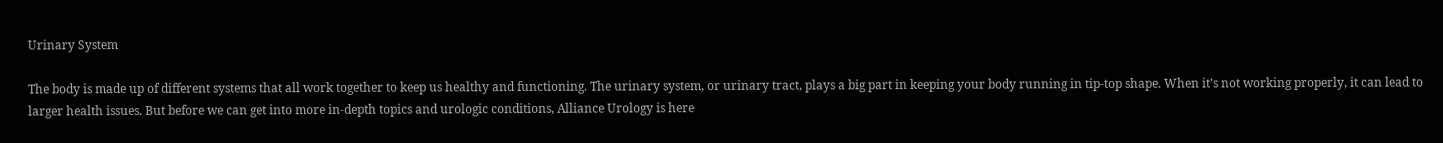Urinary System

The body is made up of different systems that all work together to keep us healthy and functioning. The urinary system, or urinary tract, plays a big part in keeping your body running in tip-top shape. When it’s not working properly, it can lead to larger health issues. But before we can get into more in-depth topics and urologic conditions, Alliance Urology is here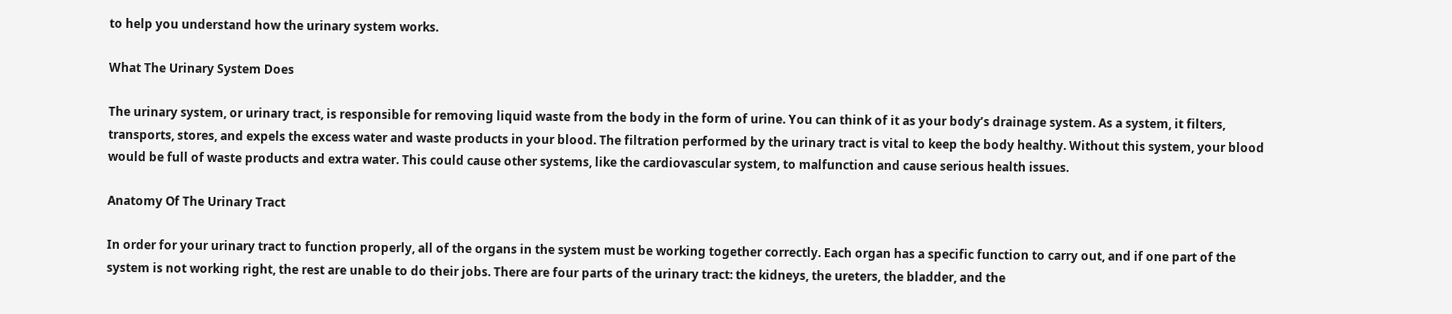to help you understand how the urinary system works.

What The Urinary System Does

The urinary system, or urinary tract, is responsible for removing liquid waste from the body in the form of urine. You can think of it as your body’s drainage system. As a system, it filters, transports, stores, and expels the excess water and waste products in your blood. The filtration performed by the urinary tract is vital to keep the body healthy. Without this system, your blood would be full of waste products and extra water. This could cause other systems, like the cardiovascular system, to malfunction and cause serious health issues.

Anatomy Of The Urinary Tract

In order for your urinary tract to function properly, all of the organs in the system must be working together correctly. Each organ has a specific function to carry out, and if one part of the system is not working right, the rest are unable to do their jobs. There are four parts of the urinary tract: the kidneys, the ureters, the bladder, and the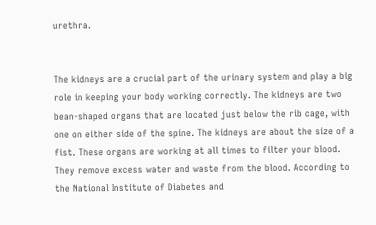urethra.


The kidneys are a crucial part of the urinary system and play a big role in keeping your body working correctly. The kidneys are two bean-shaped organs that are located just below the rib cage, with one on either side of the spine. The kidneys are about the size of a fist. These organs are working at all times to filter your blood. They remove excess water and waste from the blood. According to the National Institute of Diabetes and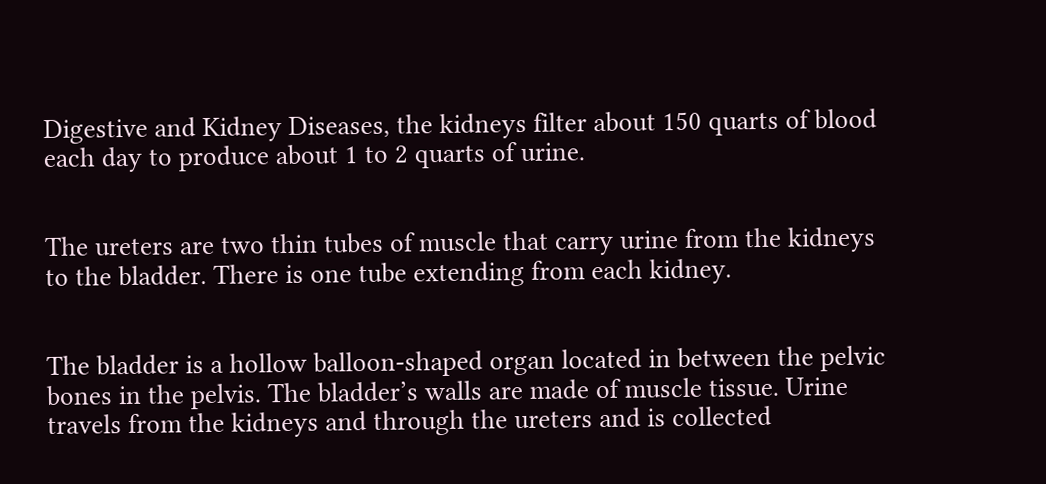Digestive and Kidney Diseases, the kidneys filter about 150 quarts of blood each day to produce about 1 to 2 quarts of urine.


The ureters are two thin tubes of muscle that carry urine from the kidneys to the bladder. There is one tube extending from each kidney.


The bladder is a hollow balloon-shaped organ located in between the pelvic bones in the pelvis. The bladder’s walls are made of muscle tissue. Urine travels from the kidneys and through the ureters and is collected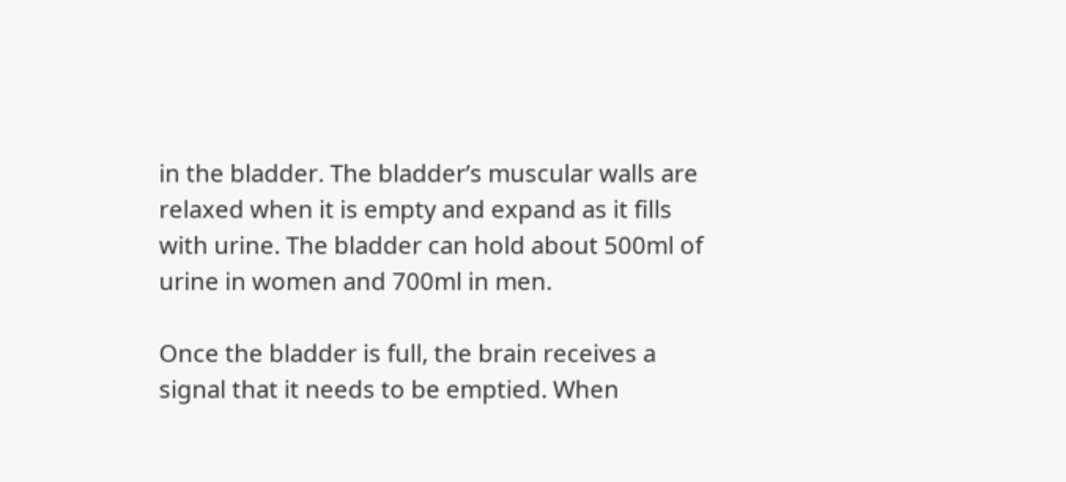in the bladder. The bladder’s muscular walls are relaxed when it is empty and expand as it fills with urine. The bladder can hold about 500ml of urine in women and 700ml in men.

Once the bladder is full, the brain receives a signal that it needs to be emptied. When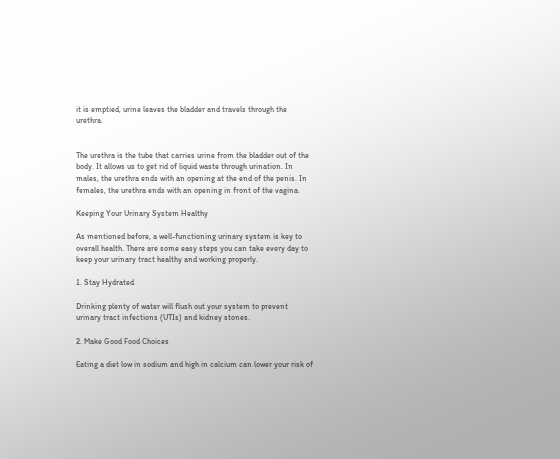it is emptied, urine leaves the bladder and travels through the urethra.


The urethra is the tube that carries urine from the bladder out of the body. It allows us to get rid of liquid waste through urination. In males, the urethra ends with an opening at the end of the penis. In females, the urethra ends with an opening in front of the vagina.

Keeping Your Urinary System Healthy

As mentioned before, a well-functioning urinary system is key to overall health. There are some easy steps you can take every day to keep your urinary tract healthy and working properly.

1. Stay Hydrated

Drinking plenty of water will flush out your system to prevent urinary tract infections (UTIs) and kidney stones.

2. Make Good Food Choices

Eating a diet low in sodium and high in calcium can lower your risk of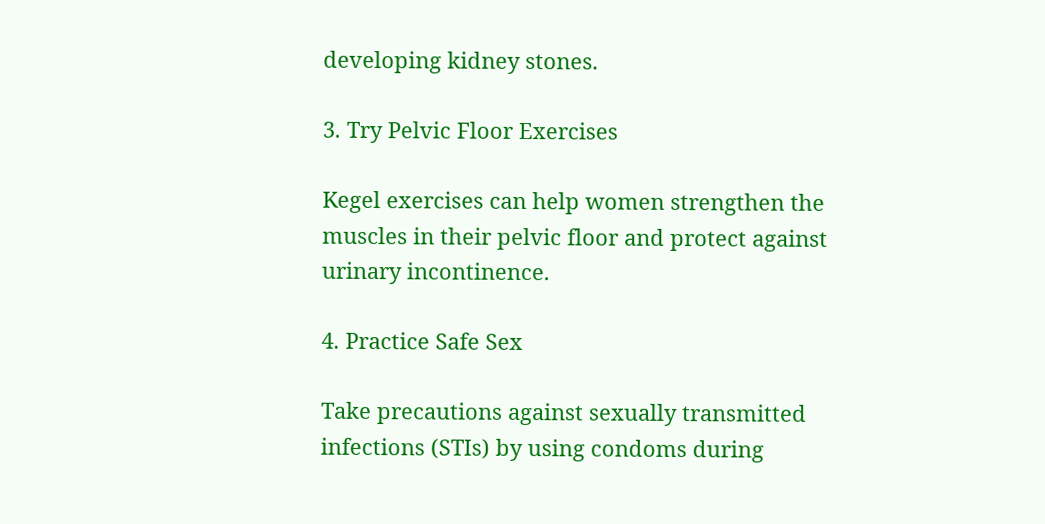developing kidney stones.

3. Try Pelvic Floor Exercises

Kegel exercises can help women strengthen the muscles in their pelvic floor and protect against urinary incontinence.

4. Practice Safe Sex

Take precautions against sexually transmitted infections (STIs) by using condoms during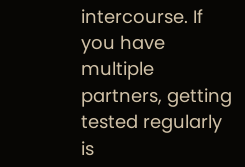intercourse. If you have multiple partners, getting tested regularly is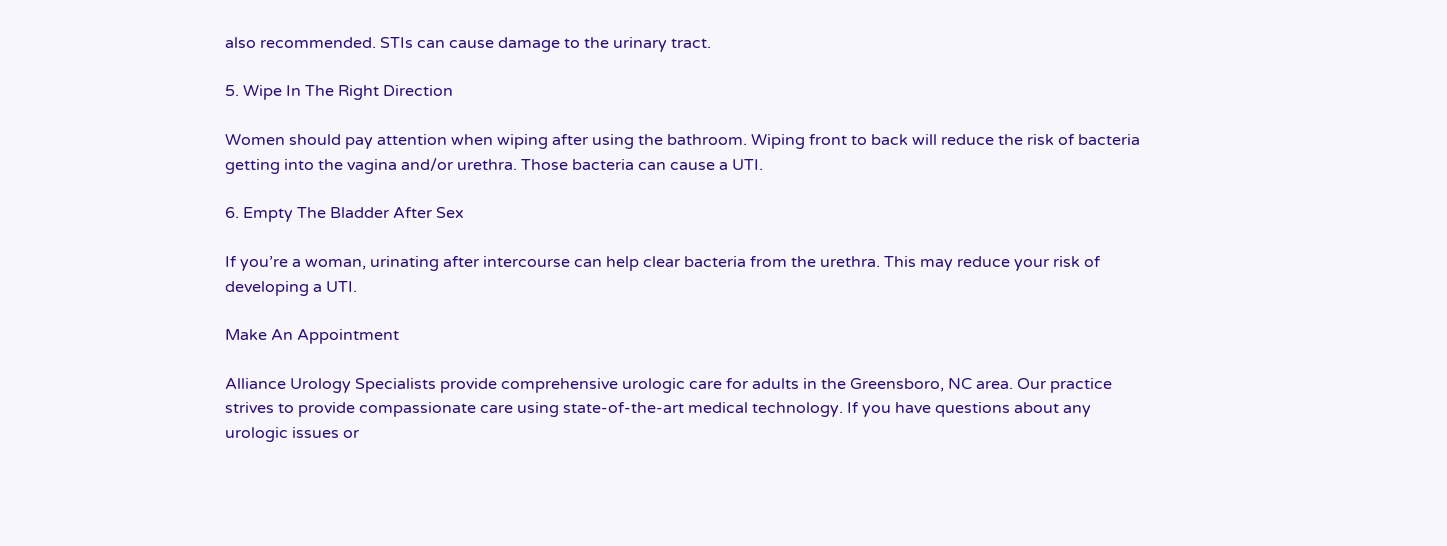also recommended. STIs can cause damage to the urinary tract.

5. Wipe In The Right Direction

Women should pay attention when wiping after using the bathroom. Wiping front to back will reduce the risk of bacteria getting into the vagina and/or urethra. Those bacteria can cause a UTI.

6. Empty The Bladder After Sex

If you’re a woman, urinating after intercourse can help clear bacteria from the urethra. This may reduce your risk of developing a UTI.

Make An Appointment

Alliance Urology Specialists provide comprehensive urologic care for adults in the Greensboro, NC area. Our practice strives to provide compassionate care using state-of-the-art medical technology. If you have questions about any urologic issues or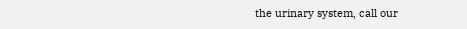the urinary system, call our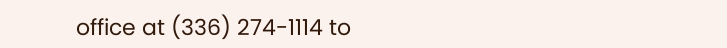office at (336) 274-1114 to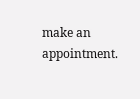make an appointment.